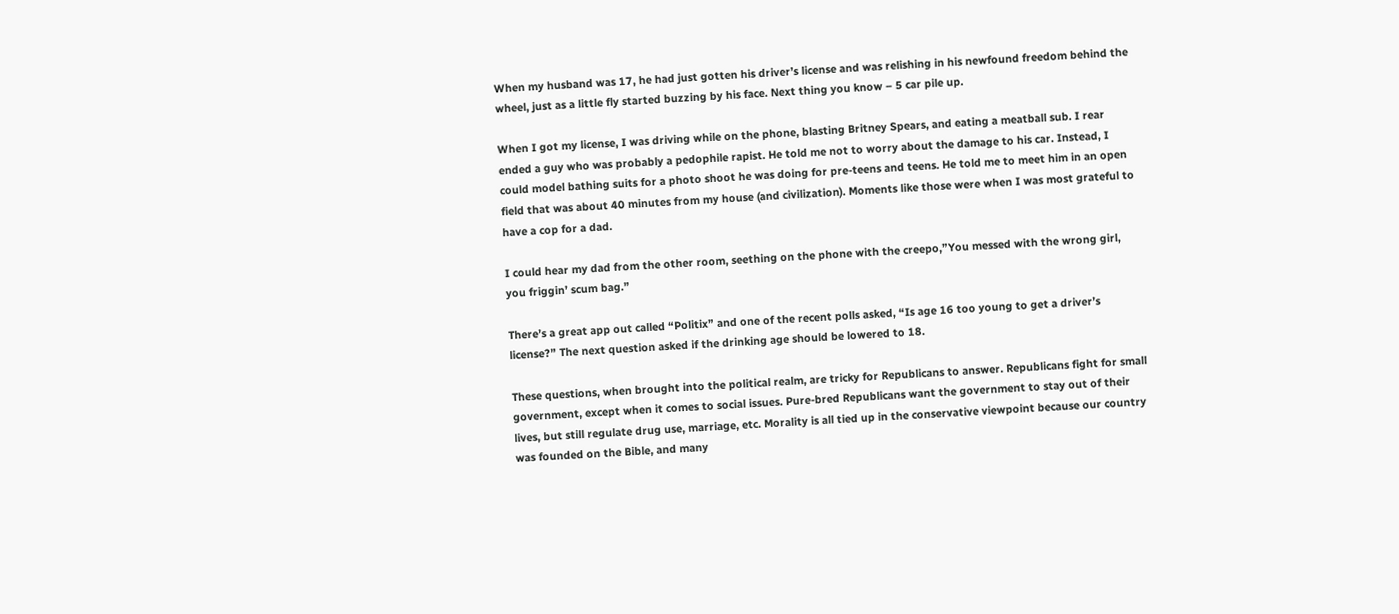When my husband was 17, he had just gotten his driver’s license and was relishing in his newfound freedom behind the wheel, just as a little fly started buzzing by his face. Next thing you know – 5 car pile up.

When I got my license, I was driving while on the phone, blasting Britney Spears, and eating a meatball sub. I rear ended a guy who was probably a pedophile rapist. He told me not to worry about the damage to his car. Instead, I could model bathing suits for a photo shoot he was doing for pre-teens and teens. He told me to meet him in an open field that was about 40 minutes from my house (and civilization). Moments like those were when I was most grateful to have a cop for a dad.

I could hear my dad from the other room, seething on the phone with the creepo,”You messed with the wrong girl, you friggin’ scum bag.”

There’s a great app out called “Politix” and one of the recent polls asked, “Is age 16 too young to get a driver’s license?” The next question asked if the drinking age should be lowered to 18.

These questions, when brought into the political realm, are tricky for Republicans to answer. Republicans fight for small government, except when it comes to social issues. Pure-bred Republicans want the government to stay out of their lives, but still regulate drug use, marriage, etc. Morality is all tied up in the conservative viewpoint because our country was founded on the Bible, and many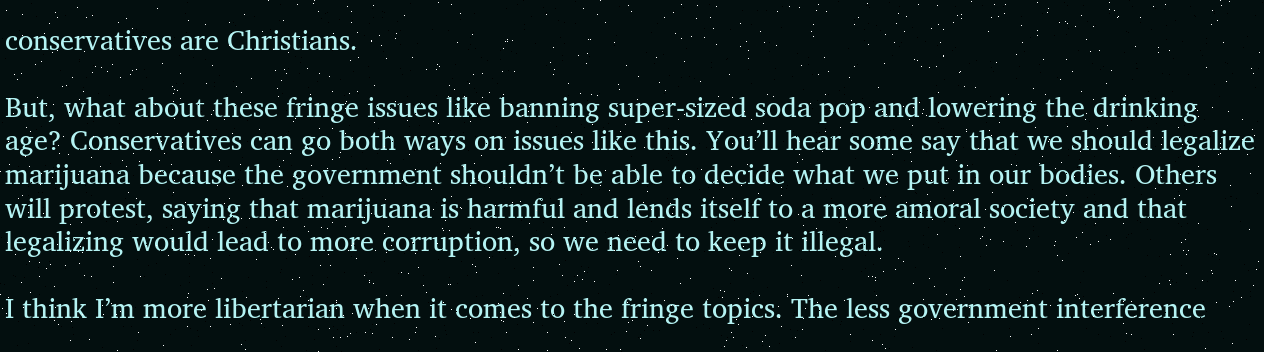conservatives are Christians.

But, what about these fringe issues like banning super-sized soda pop and lowering the drinking age? Conservatives can go both ways on issues like this. You’ll hear some say that we should legalize marijuana because the government shouldn’t be able to decide what we put in our bodies. Others will protest, saying that marijuana is harmful and lends itself to a more amoral society and that legalizing would lead to more corruption, so we need to keep it illegal.

I think I’m more libertarian when it comes to the fringe topics. The less government interference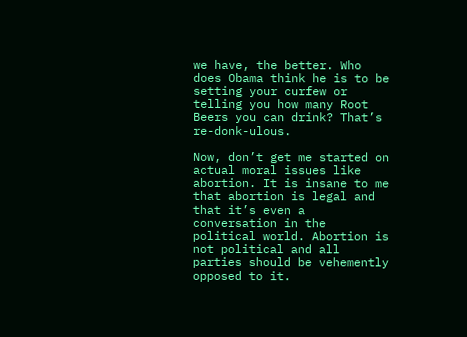we have, the better. Who does Obama think he is to be setting your curfew or telling you how many Root Beers you can drink? That’s re-donk-ulous.

Now, don’t get me started on actual moral issues like abortion. It is insane to me that abortion is legal and that it’s even a conversation in the political world. Abortion is not political and all parties should be vehemently opposed to it.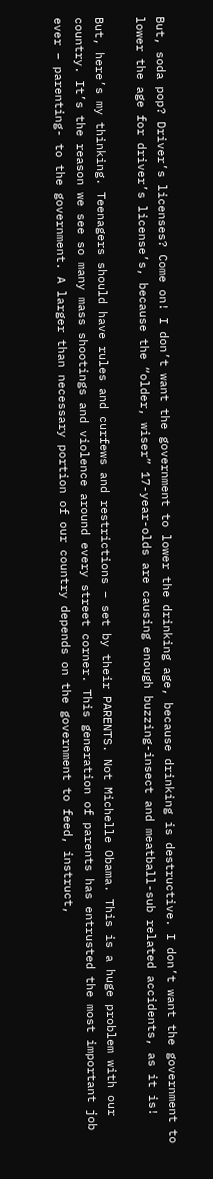But, soda pop? Driver’s licenses? Come on! I don’t want the government to lower the drinking age, because drinking is destructive. I don’t want the government to lower the age for driver’s license’s, because the “older, wiser” 17-year-olds are causing enough buzzing-insect and meatball-sub related accidents, as it is!

But, here’s my thinking. Teenagers should have rules and curfews and restrictions – set by their PARENTS. Not Michelle Obama. This is a huge problem with our country. It’s the reason we see so many mass shootings and violence around every street corner. This generation of parents has entrusted the most important job ever – parenting- to the government. A larger than necessary portion of our country depends on the government to feed, instruct,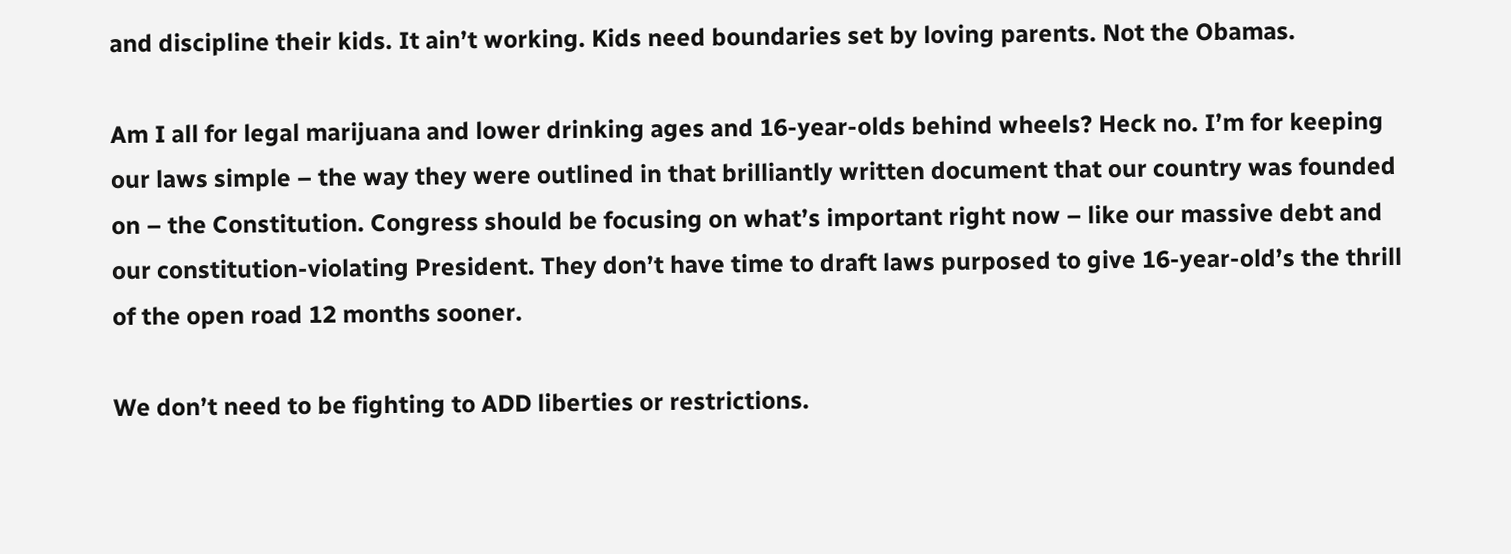and discipline their kids. It ain’t working. Kids need boundaries set by loving parents. Not the Obamas.

Am I all for legal marijuana and lower drinking ages and 16-year-olds behind wheels? Heck no. I’m for keeping our laws simple – the way they were outlined in that brilliantly written document that our country was founded on – the Constitution. Congress should be focusing on what’s important right now – like our massive debt and our constitution-violating President. They don’t have time to draft laws purposed to give 16-year-old’s the thrill of the open road 12 months sooner.

We don’t need to be fighting to ADD liberties or restrictions.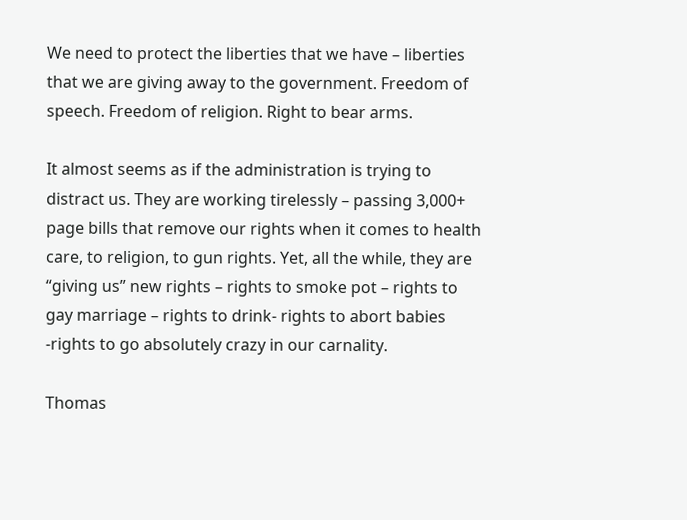We need to protect the liberties that we have – liberties that we are giving away to the government. Freedom of speech. Freedom of religion. Right to bear arms.

It almost seems as if the administration is trying to distract us. They are working tirelessly – passing 3,000+ page bills that remove our rights when it comes to health care, to religion, to gun rights. Yet, all the while, they are “giving us” new rights – rights to smoke pot – rights to gay marriage – rights to drink- rights to abort babies -rights to go absolutely crazy in our carnality.

Thomas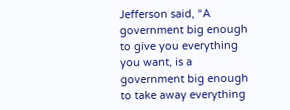Jefferson said, “A government big enough to give you everything you want, is a government big enough to take away everything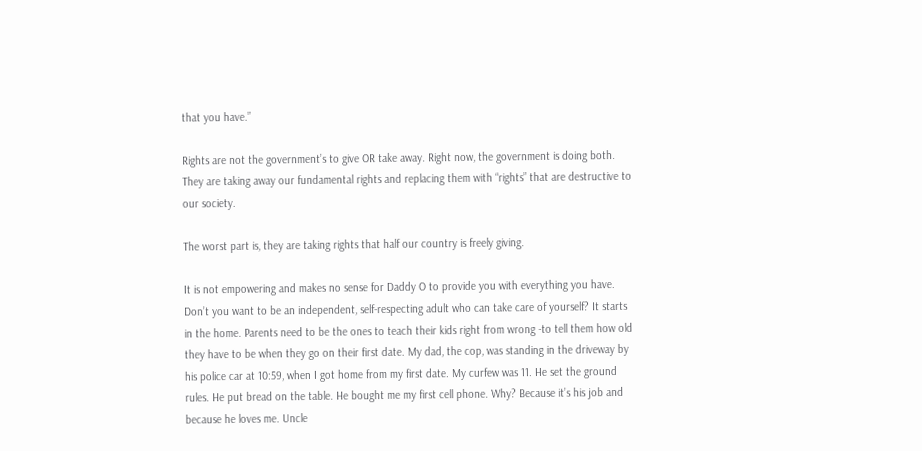that you have.”

Rights are not the government’s to give OR take away. Right now, the government is doing both. They are taking away our fundamental rights and replacing them with “rights” that are destructive to our society.

The worst part is, they are taking rights that half our country is freely giving.

It is not empowering and makes no sense for Daddy O to provide you with everything you have. Don’t you want to be an independent, self-respecting adult who can take care of yourself? It starts in the home. Parents need to be the ones to teach their kids right from wrong -to tell them how old they have to be when they go on their first date. My dad, the cop, was standing in the driveway by his police car at 10:59, when I got home from my first date. My curfew was 11. He set the ground rules. He put bread on the table. He bought me my first cell phone. Why? Because it’s his job and because he loves me. Uncle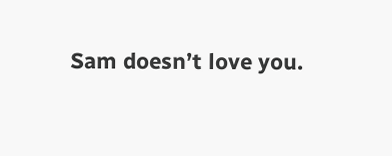Sam doesn’t love you.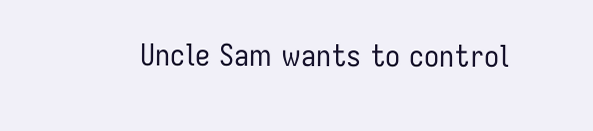Uncle Sam wants to control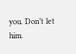you. Don’t let him.